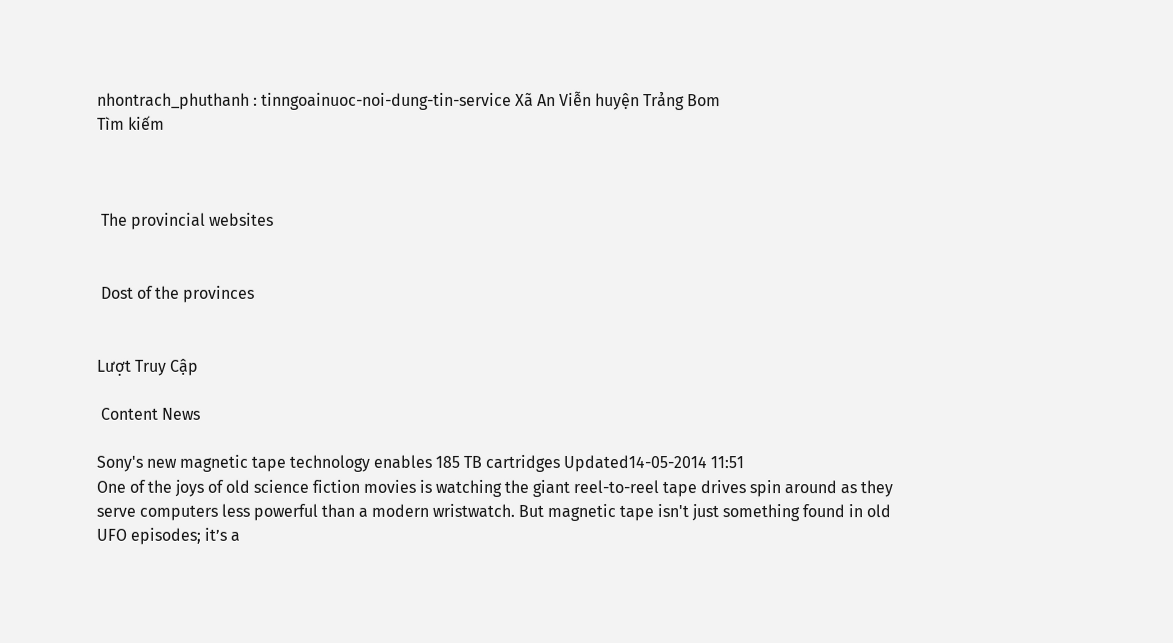nhontrach_phuthanh : tinngoainuoc-noi-dung-tin-service Xã An Viễn huyện Trảng Bom
Tìm kiếm



 The provincial websites


 Dost of the provinces


Lượt Truy Cập

 Content News

Sony's new magnetic tape technology enables 185 TB cartridges Updated14-05-2014 11:51
One of the joys of old science fiction movies is watching the giant reel-to-reel tape drives spin around as they serve computers less powerful than a modern wristwatch. But magnetic tape isn't just something found in old UFO episodes; it’s a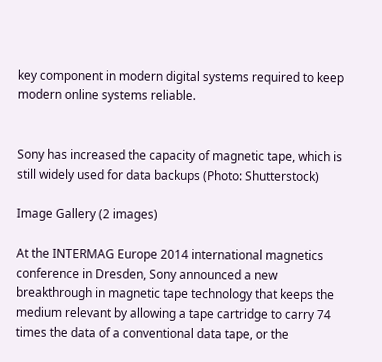key component in modern digital systems required to keep modern online systems reliable.


Sony has increased the capacity of magnetic tape, which is still widely used for data backups (Photo: Shutterstock)

Image Gallery (2 images)

At the INTERMAG Europe 2014 international magnetics conference in Dresden, Sony announced a new breakthrough in magnetic tape technology that keeps the medium relevant by allowing a tape cartridge to carry 74 times the data of a conventional data tape, or the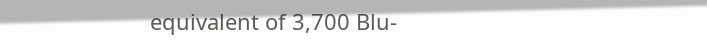equivalent of 3,700 Blu-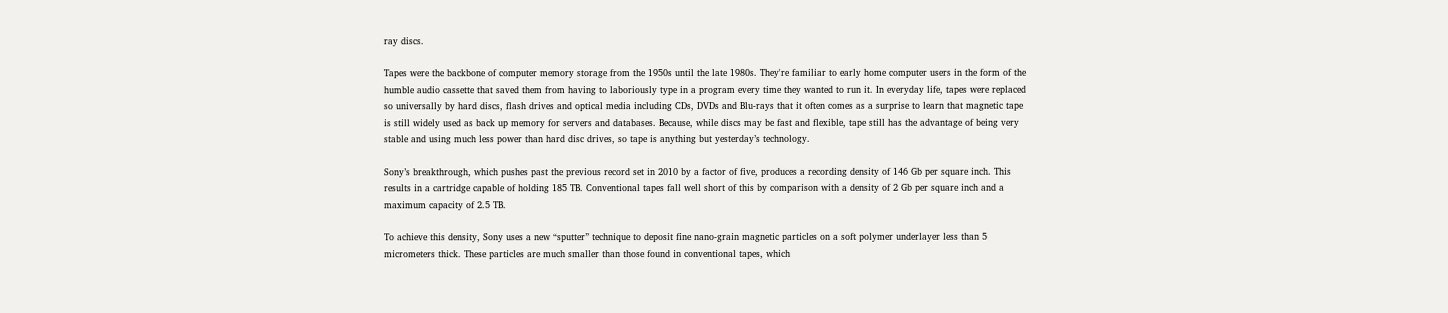ray discs.

Tapes were the backbone of computer memory storage from the 1950s until the late 1980s. They're familiar to early home computer users in the form of the humble audio cassette that saved them from having to laboriously type in a program every time they wanted to run it. In everyday life, tapes were replaced so universally by hard discs, flash drives and optical media including CDs, DVDs and Blu-rays that it often comes as a surprise to learn that magnetic tape is still widely used as back up memory for servers and databases. Because, while discs may be fast and flexible, tape still has the advantage of being very stable and using much less power than hard disc drives, so tape is anything but yesterday’s technology.

Sony’s breakthrough, which pushes past the previous record set in 2010 by a factor of five, produces a recording density of 146 Gb per square inch. This results in a cartridge capable of holding 185 TB. Conventional tapes fall well short of this by comparison with a density of 2 Gb per square inch and a maximum capacity of 2.5 TB.

To achieve this density, Sony uses a new “sputter” technique to deposit fine nano-grain magnetic particles on a soft polymer underlayer less than 5 micrometers thick. These particles are much smaller than those found in conventional tapes, which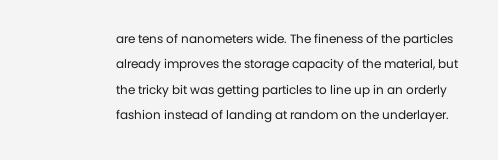are tens of nanometers wide. The fineness of the particles already improves the storage capacity of the material, but the tricky bit was getting particles to line up in an orderly fashion instead of landing at random on the underlayer.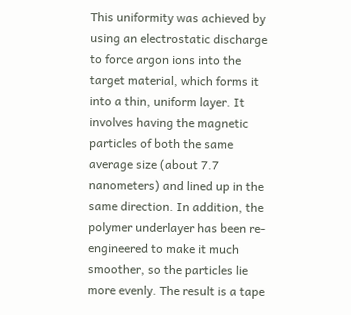This uniformity was achieved by using an electrostatic discharge to force argon ions into the target material, which forms it into a thin, uniform layer. It involves having the magnetic particles of both the same average size (about 7.7 nanometers) and lined up in the same direction. In addition, the polymer underlayer has been re-engineered to make it much smoother, so the particles lie more evenly. The result is a tape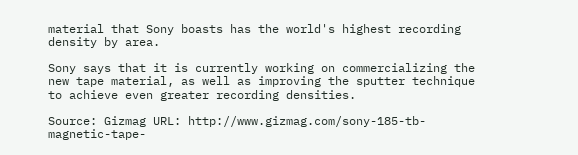material that Sony boasts has the world's highest recording density by area.

Sony says that it is currently working on commercializing the new tape material, as well as improving the sputter technique to achieve even greater recording densities.

Source: Gizmag URL: http://www.gizmag.com/sony-185-tb-magnetic-tape-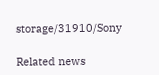storage/31910/Sony

Related news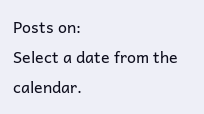Posts on:
Select a date from the calendar.